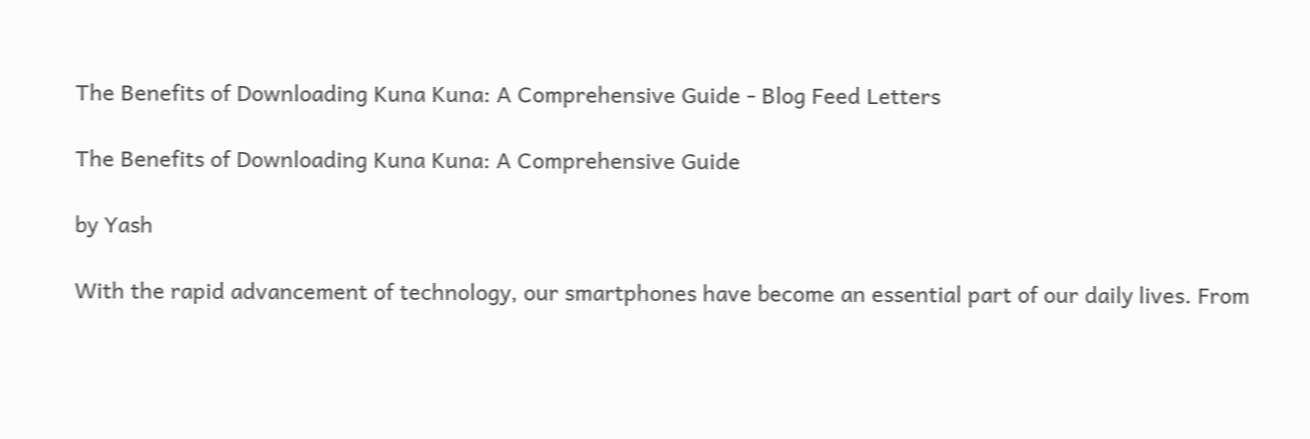The Benefits of Downloading Kuna Kuna: A Comprehensive Guide - Blog Feed Letters

The Benefits of Downloading Kuna Kuna: A Comprehensive Guide

by Yash

With the rapid advancement of technology, our smartphones have become an essential part of our daily lives. From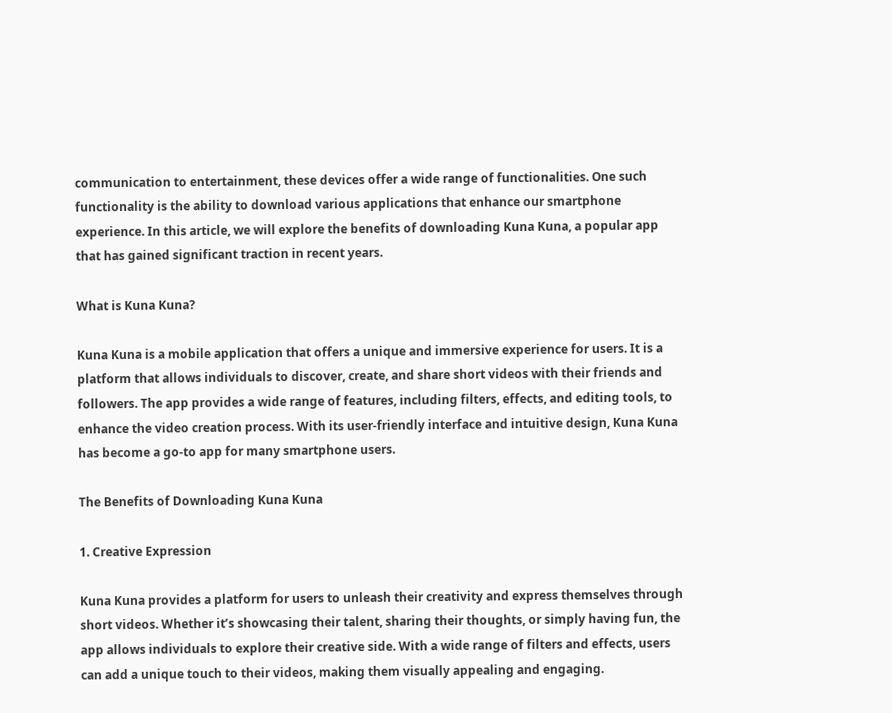communication to entertainment, these devices offer a wide range of functionalities. One such functionality is the ability to download various applications that enhance our smartphone experience. In this article, we will explore the benefits of downloading Kuna Kuna, a popular app that has gained significant traction in recent years.

What is Kuna Kuna?

Kuna Kuna is a mobile application that offers a unique and immersive experience for users. It is a platform that allows individuals to discover, create, and share short videos with their friends and followers. The app provides a wide range of features, including filters, effects, and editing tools, to enhance the video creation process. With its user-friendly interface and intuitive design, Kuna Kuna has become a go-to app for many smartphone users.

The Benefits of Downloading Kuna Kuna

1. Creative Expression

Kuna Kuna provides a platform for users to unleash their creativity and express themselves through short videos. Whether it’s showcasing their talent, sharing their thoughts, or simply having fun, the app allows individuals to explore their creative side. With a wide range of filters and effects, users can add a unique touch to their videos, making them visually appealing and engaging.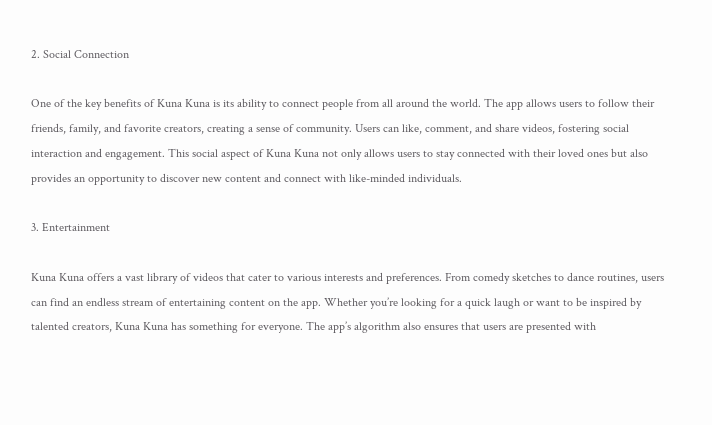2. Social Connection

One of the key benefits of Kuna Kuna is its ability to connect people from all around the world. The app allows users to follow their friends, family, and favorite creators, creating a sense of community. Users can like, comment, and share videos, fostering social interaction and engagement. This social aspect of Kuna Kuna not only allows users to stay connected with their loved ones but also provides an opportunity to discover new content and connect with like-minded individuals.

3. Entertainment

Kuna Kuna offers a vast library of videos that cater to various interests and preferences. From comedy sketches to dance routines, users can find an endless stream of entertaining content on the app. Whether you’re looking for a quick laugh or want to be inspired by talented creators, Kuna Kuna has something for everyone. The app’s algorithm also ensures that users are presented with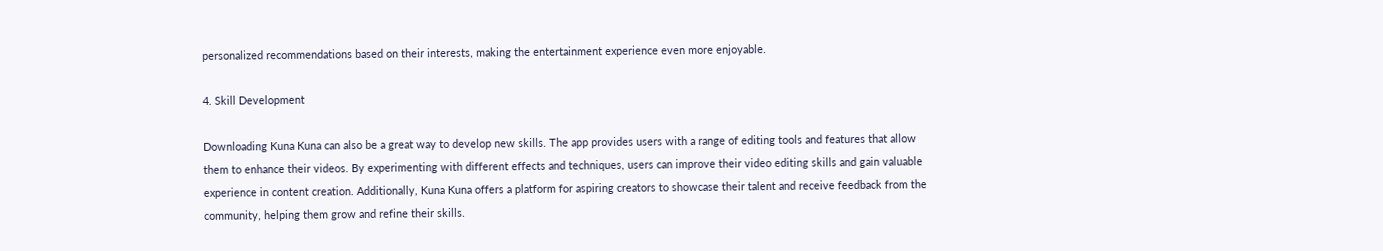personalized recommendations based on their interests, making the entertainment experience even more enjoyable.

4. Skill Development

Downloading Kuna Kuna can also be a great way to develop new skills. The app provides users with a range of editing tools and features that allow them to enhance their videos. By experimenting with different effects and techniques, users can improve their video editing skills and gain valuable experience in content creation. Additionally, Kuna Kuna offers a platform for aspiring creators to showcase their talent and receive feedback from the community, helping them grow and refine their skills.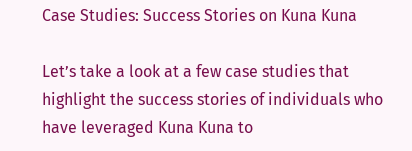Case Studies: Success Stories on Kuna Kuna

Let’s take a look at a few case studies that highlight the success stories of individuals who have leveraged Kuna Kuna to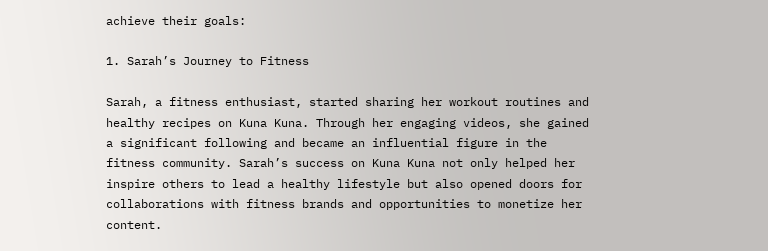achieve their goals:

1. Sarah’s Journey to Fitness

Sarah, a fitness enthusiast, started sharing her workout routines and healthy recipes on Kuna Kuna. Through her engaging videos, she gained a significant following and became an influential figure in the fitness community. Sarah’s success on Kuna Kuna not only helped her inspire others to lead a healthy lifestyle but also opened doors for collaborations with fitness brands and opportunities to monetize her content.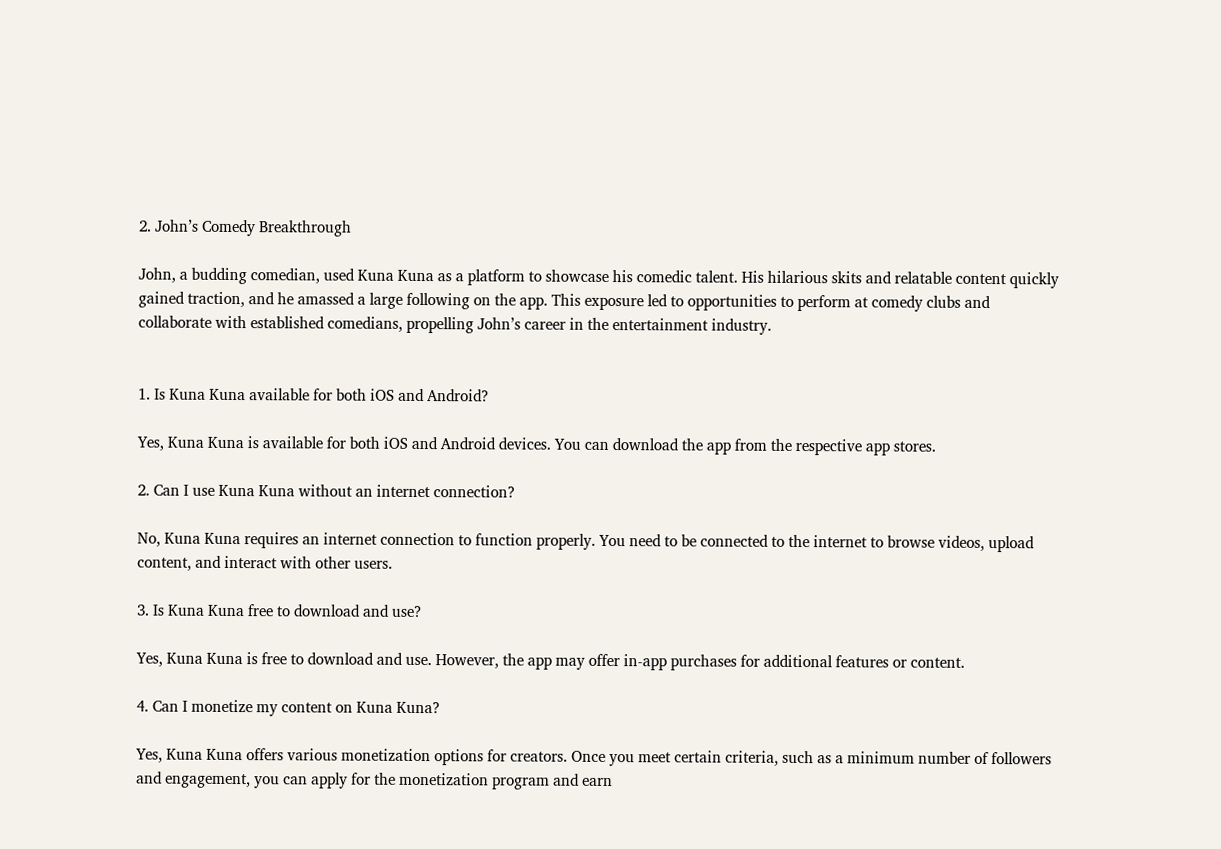2. John’s Comedy Breakthrough

John, a budding comedian, used Kuna Kuna as a platform to showcase his comedic talent. His hilarious skits and relatable content quickly gained traction, and he amassed a large following on the app. This exposure led to opportunities to perform at comedy clubs and collaborate with established comedians, propelling John’s career in the entertainment industry.


1. Is Kuna Kuna available for both iOS and Android?

Yes, Kuna Kuna is available for both iOS and Android devices. You can download the app from the respective app stores.

2. Can I use Kuna Kuna without an internet connection?

No, Kuna Kuna requires an internet connection to function properly. You need to be connected to the internet to browse videos, upload content, and interact with other users.

3. Is Kuna Kuna free to download and use?

Yes, Kuna Kuna is free to download and use. However, the app may offer in-app purchases for additional features or content.

4. Can I monetize my content on Kuna Kuna?

Yes, Kuna Kuna offers various monetization options for creators. Once you meet certain criteria, such as a minimum number of followers and engagement, you can apply for the monetization program and earn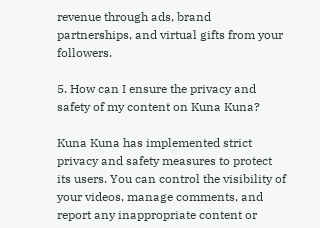revenue through ads, brand partnerships, and virtual gifts from your followers.

5. How can I ensure the privacy and safety of my content on Kuna Kuna?

Kuna Kuna has implemented strict privacy and safety measures to protect its users. You can control the visibility of your videos, manage comments, and report any inappropriate content or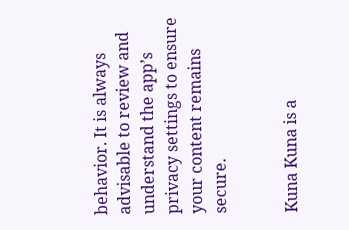behavior. It is always advisable to review and understand the app’s privacy settings to ensure your content remains secure.


Kuna Kuna is a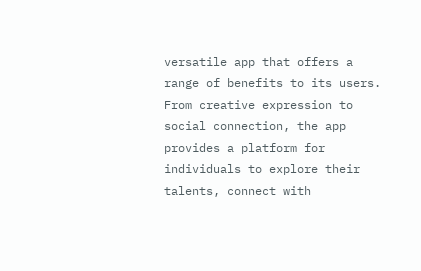versatile app that offers a range of benefits to its users. From creative expression to social connection, the app provides a platform for individuals to explore their talents, connect with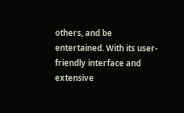others, and be entertained. With its user-friendly interface and extensive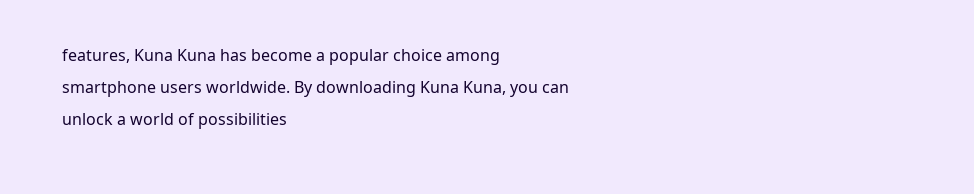features, Kuna Kuna has become a popular choice among smartphone users worldwide. By downloading Kuna Kuna, you can unlock a world of possibilities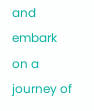and embark on a journey of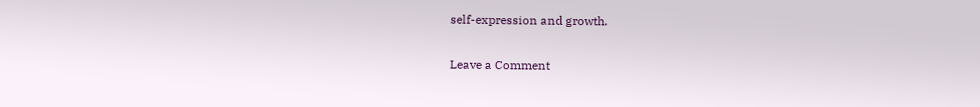self-expression and growth.

Leave a Comment